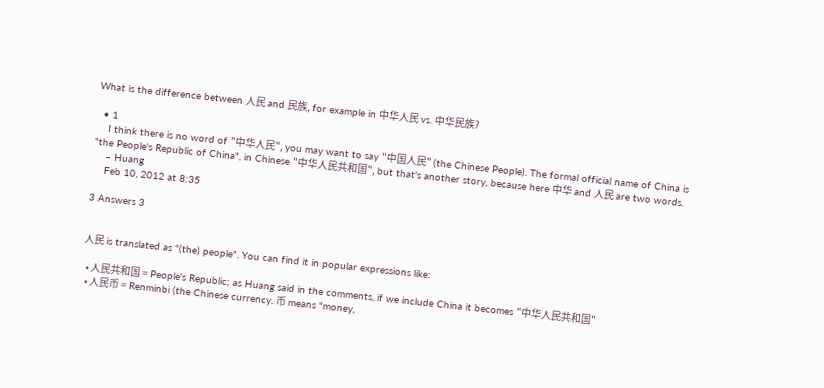What is the difference between 人民 and 民族, for example in 中华人民 vs. 中华民族?

  • 1
    I think there is no word of "中华人民", you may want to say "中国人民" (the Chinese People). The formal official name of China is "the People's Republic of China", in Chinese "中华人民共和国", but that's another story, because here 中华 and 人民 are two words.
    – Huang
    Feb 10, 2012 at 8:35

3 Answers 3


人民 is translated as "(the) people". You can find it in popular expressions like:

  • 人民共和国 = People's Republic; as Huang said in the comments, if we include China it becomes "中华人民共和国"
  • 人民币 = Renminbi (the Chinese currency. 币 means "money,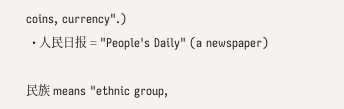coins, currency".)
  • 人民日报 = "People's Daily" (a newspaper)

民族 means "ethnic group,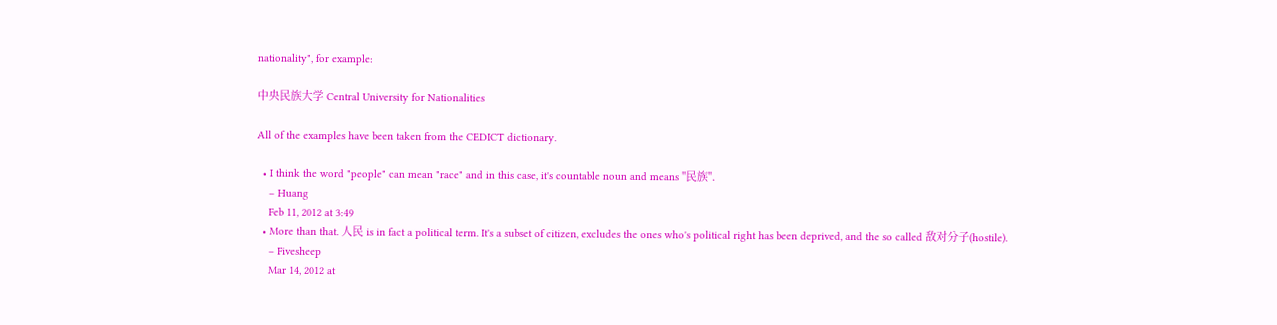nationality", for example:

中央民族大学 Central University for Nationalities

All of the examples have been taken from the CEDICT dictionary.

  • I think the word "people" can mean "race" and in this case, it's countable noun and means "民族".
    – Huang
    Feb 11, 2012 at 3:49
  • More than that. 人民 is in fact a political term. It's a subset of citizen, excludes the ones who's political right has been deprived, and the so called 敌对分子(hostile).
    – Fivesheep
    Mar 14, 2012 at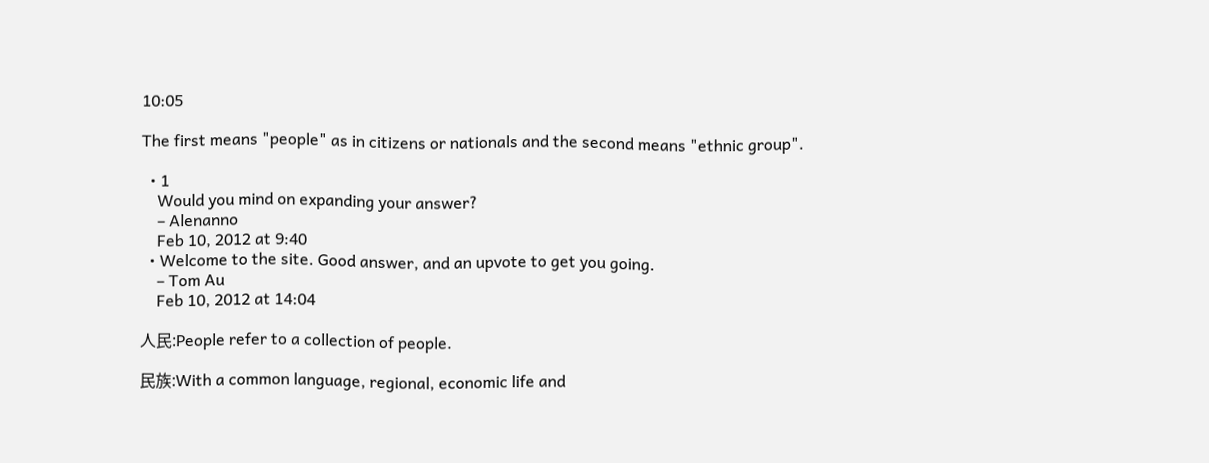10:05

The first means "people" as in citizens or nationals and the second means "ethnic group".

  • 1
    Would you mind on expanding your answer?
    – Alenanno
    Feb 10, 2012 at 9:40
  • Welcome to the site. Good answer, and an upvote to get you going.
    – Tom Au
    Feb 10, 2012 at 14:04

人民:People refer to a collection of people.

民族:With a common language, regional, economic life and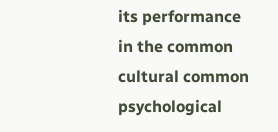its performance in the common cultural common psychological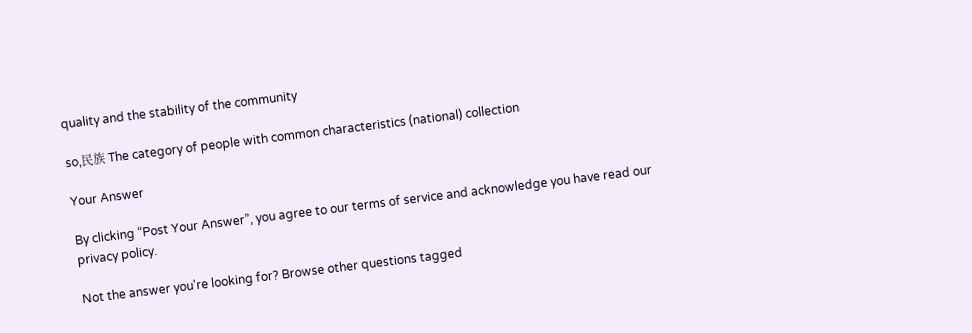quality and the stability of the community

so,民族 The category of people with common characteristics (national) collection

Your Answer

By clicking “Post Your Answer”, you agree to our terms of service and acknowledge you have read our privacy policy.

Not the answer you're looking for? Browse other questions tagged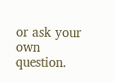or ask your own question.